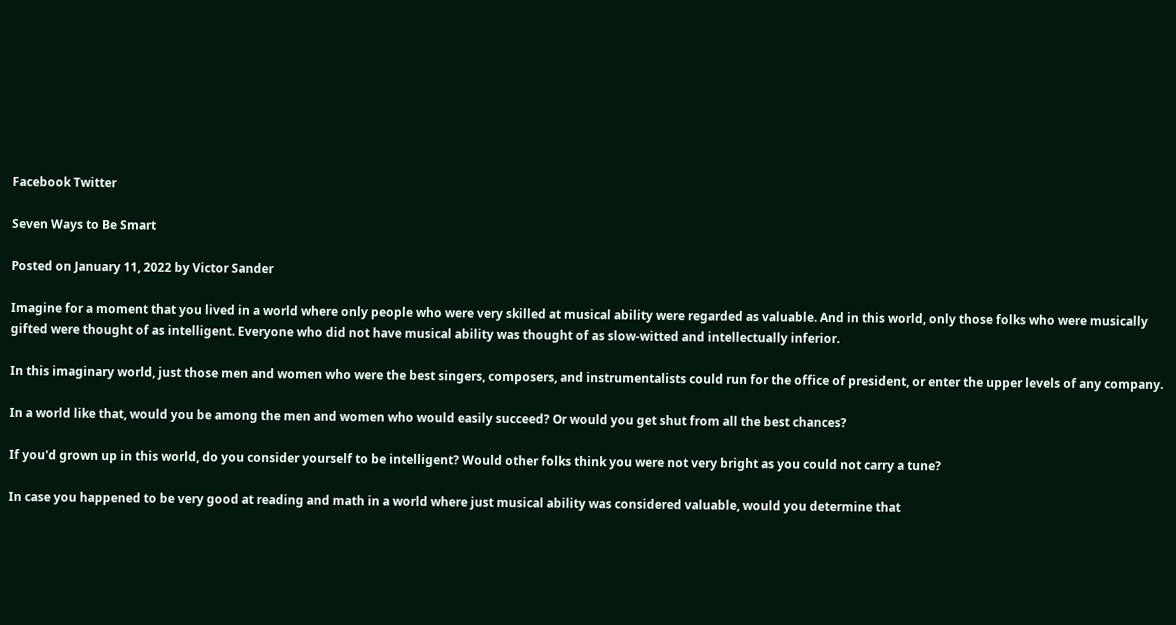Facebook Twitter

Seven Ways to Be Smart

Posted on January 11, 2022 by Victor Sander

Imagine for a moment that you lived in a world where only people who were very skilled at musical ability were regarded as valuable. And in this world, only those folks who were musically gifted were thought of as intelligent. Everyone who did not have musical ability was thought of as slow-witted and intellectually inferior.

In this imaginary world, just those men and women who were the best singers, composers, and instrumentalists could run for the office of president, or enter the upper levels of any company.

In a world like that, would you be among the men and women who would easily succeed? Or would you get shut from all the best chances?

If you'd grown up in this world, do you consider yourself to be intelligent? Would other folks think you were not very bright as you could not carry a tune?

In case you happened to be very good at reading and math in a world where just musical ability was considered valuable, would you determine that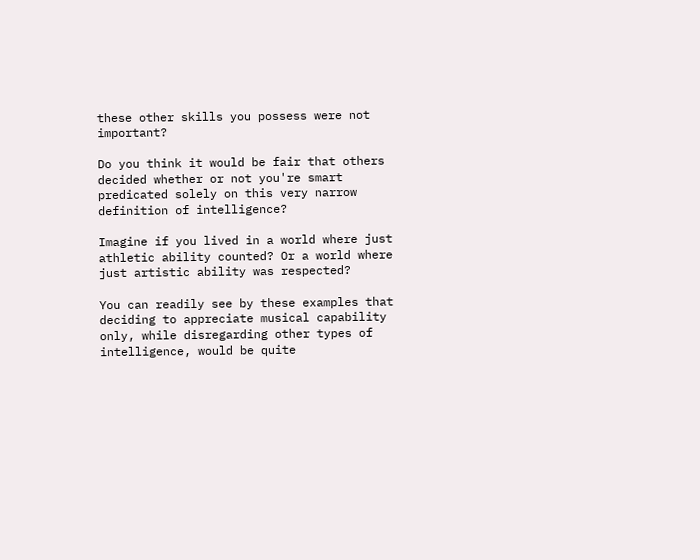these other skills you possess were not important?

Do you think it would be fair that others decided whether or not you're smart predicated solely on this very narrow definition of intelligence?

Imagine if you lived in a world where just athletic ability counted? Or a world where just artistic ability was respected?

You can readily see by these examples that deciding to appreciate musical capability only, while disregarding other types of intelligence, would be quite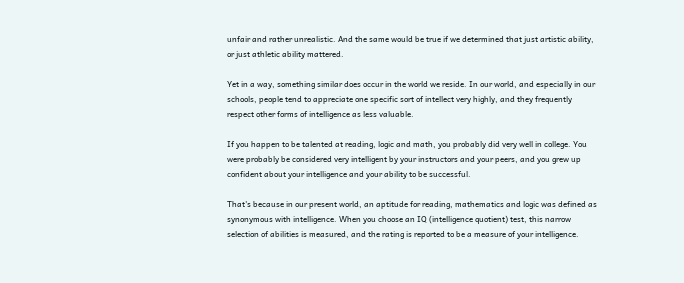unfair and rather unrealistic. And the same would be true if we determined that just artistic ability, or just athletic ability mattered.

Yet in a way, something similar does occur in the world we reside. In our world, and especially in our schools, people tend to appreciate one specific sort of intellect very highly, and they frequently respect other forms of intelligence as less valuable.

If you happen to be talented at reading, logic and math, you probably did very well in college. You were probably be considered very intelligent by your instructors and your peers, and you grew up confident about your intelligence and your ability to be successful.

That's because in our present world, an aptitude for reading, mathematics and logic was defined as synonymous with intelligence. When you choose an IQ (intelligence quotient) test, this narrow selection of abilities is measured, and the rating is reported to be a measure of your intelligence.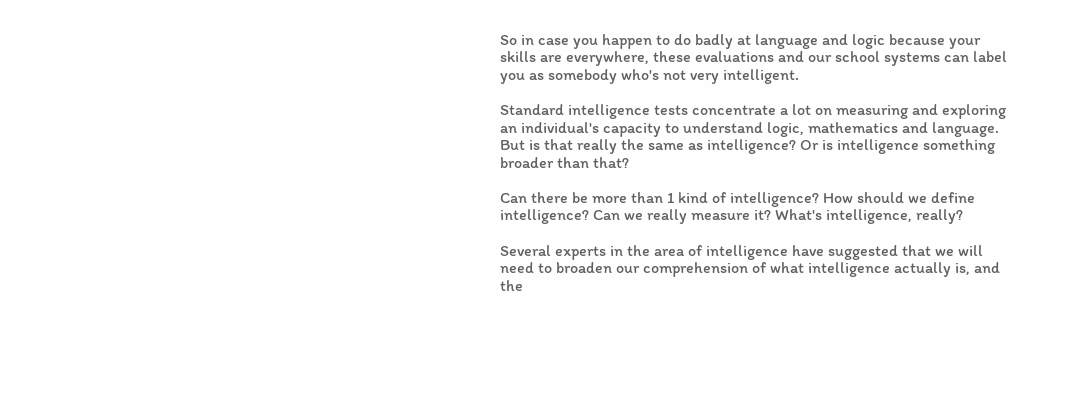So in case you happen to do badly at language and logic because your skills are everywhere, these evaluations and our school systems can label you as somebody who's not very intelligent.

Standard intelligence tests concentrate a lot on measuring and exploring an individual's capacity to understand logic, mathematics and language. But is that really the same as intelligence? Or is intelligence something broader than that?

Can there be more than 1 kind of intelligence? How should we define intelligence? Can we really measure it? What's intelligence, really?

Several experts in the area of intelligence have suggested that we will need to broaden our comprehension of what intelligence actually is, and the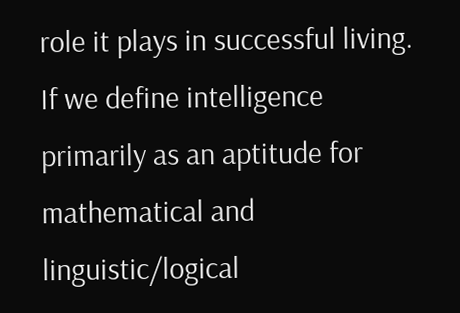role it plays in successful living. If we define intelligence primarily as an aptitude for mathematical and linguistic/logical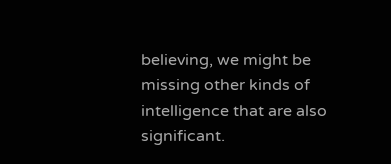believing, we might be missing other kinds of intelligence that are also significant.